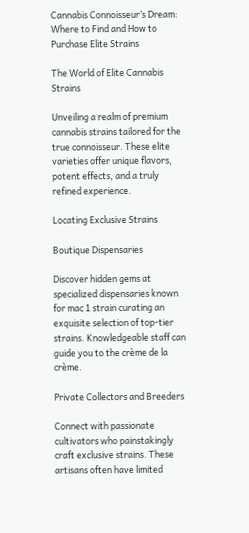Cannabis Connoisseur’s Dream: Where to Find and How to Purchase Elite Strains

The World of Elite Cannabis Strains

Unveiling a realm of premium cannabis strains tailored for the true connoisseur. These elite varieties offer unique flavors, potent effects, and a truly refined experience.

Locating Exclusive Strains

Boutique Dispensaries

Discover hidden gems at specialized dispensaries known for mac 1 strain curating an exquisite selection of top-tier strains. Knowledgeable staff can guide you to the crème de la crème.

Private Collectors and Breeders

Connect with passionate cultivators who painstakingly craft exclusive strains. These artisans often have limited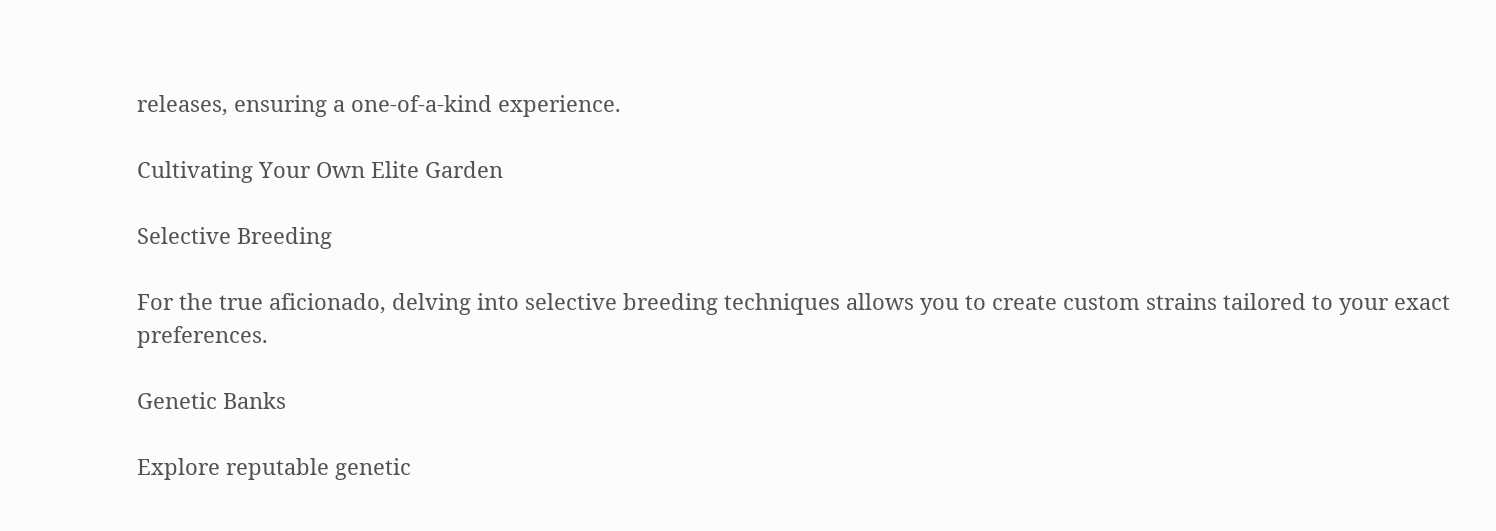releases, ensuring a one-of-a-kind experience.

Cultivating Your Own Elite Garden

Selective Breeding

For the true aficionado, delving into selective breeding techniques allows you to create custom strains tailored to your exact preferences.

Genetic Banks

Explore reputable genetic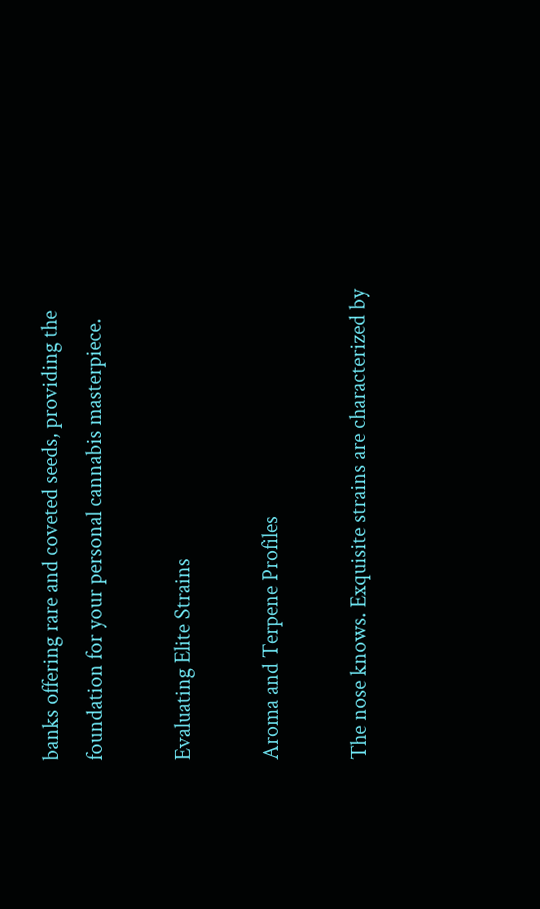banks offering rare and coveted seeds, providing the foundation for your personal cannabis masterpiece.

Evaluating Elite Strains

Aroma and Terpene Profiles

The nose knows. Exquisite strains are characterized by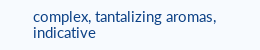complex, tantalizing aromas, indicative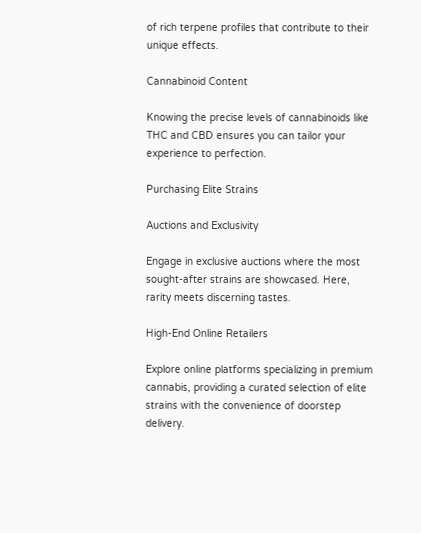of rich terpene profiles that contribute to their unique effects.

Cannabinoid Content

Knowing the precise levels of cannabinoids like THC and CBD ensures you can tailor your experience to perfection.

Purchasing Elite Strains

Auctions and Exclusivity

Engage in exclusive auctions where the most sought-after strains are showcased. Here, rarity meets discerning tastes.

High-End Online Retailers

Explore online platforms specializing in premium cannabis, providing a curated selection of elite strains with the convenience of doorstep delivery.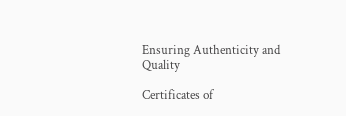Ensuring Authenticity and Quality

Certificates of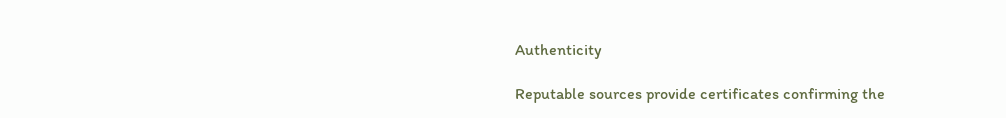Authenticity

Reputable sources provide certificates confirming the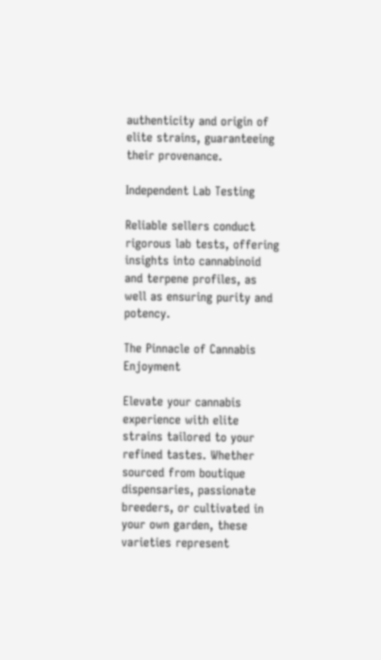authenticity and origin of elite strains, guaranteeing their provenance.

Independent Lab Testing

Reliable sellers conduct rigorous lab tests, offering insights into cannabinoid and terpene profiles, as well as ensuring purity and potency.

The Pinnacle of Cannabis Enjoyment

Elevate your cannabis experience with elite strains tailored to your refined tastes. Whether sourced from boutique dispensaries, passionate breeders, or cultivated in your own garden, these varieties represent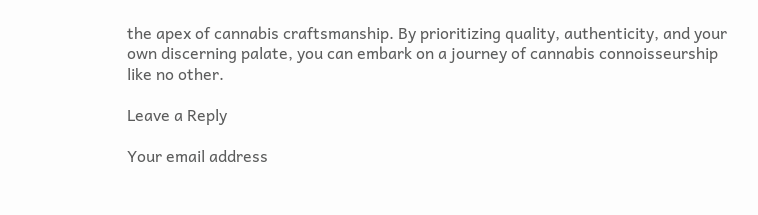the apex of cannabis craftsmanship. By prioritizing quality, authenticity, and your own discerning palate, you can embark on a journey of cannabis connoisseurship like no other.

Leave a Reply

Your email address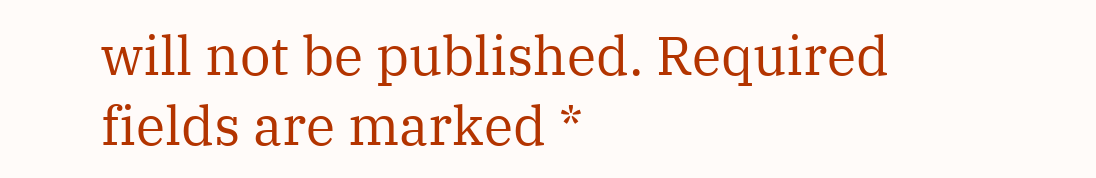will not be published. Required fields are marked *